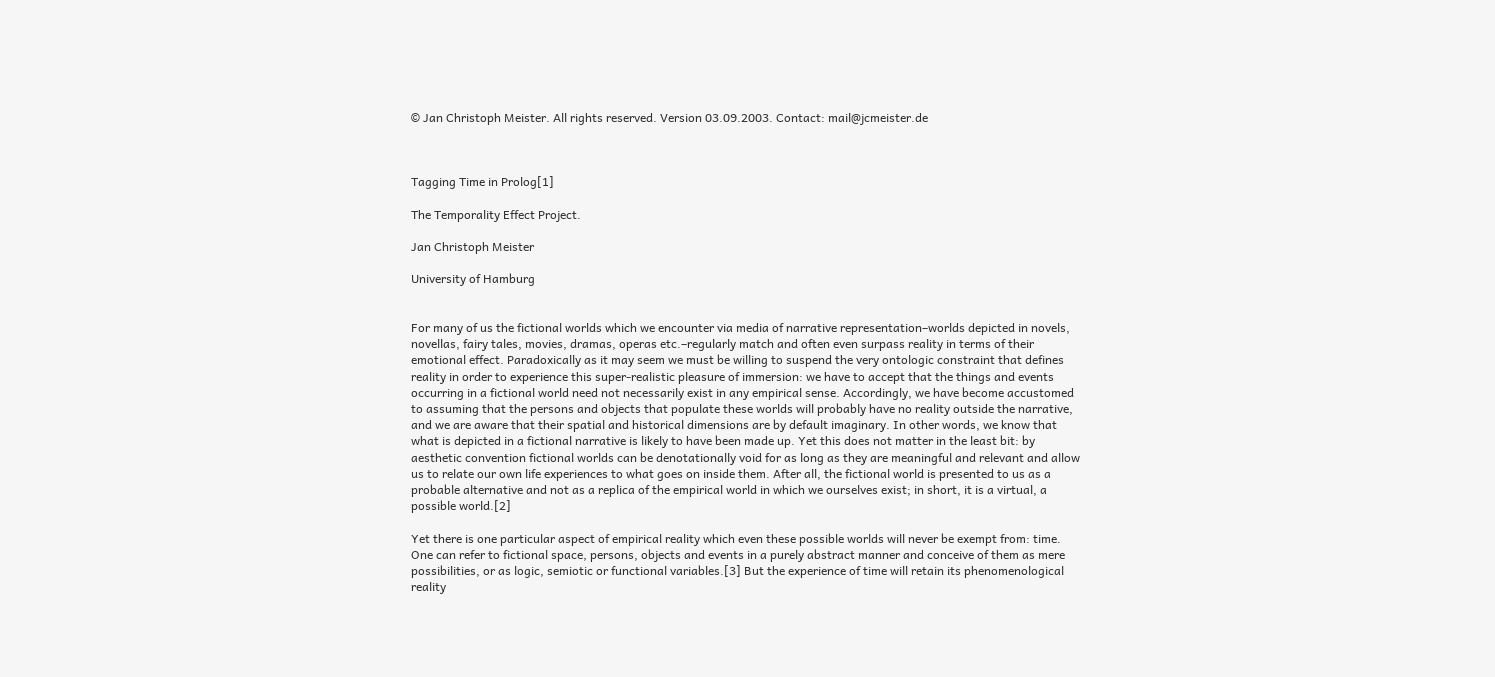© Jan Christoph Meister. All rights reserved. Version 03.09.2003. Contact: mail@jcmeister.de



Tagging Time in Prolog[1]

The Temporality Effect Project.

Jan Christoph Meister

University of Hamburg


For many of us the fictional worlds which we encounter via media of narrative representation–worlds depicted in novels, novellas, fairy tales, movies, dramas, operas etc.–regularly match and often even surpass reality in terms of their emotional effect. Paradoxically as it may seem we must be willing to suspend the very ontologic constraint that defines reality in order to experience this super-realistic pleasure of immersion: we have to accept that the things and events occurring in a fictional world need not necessarily exist in any empirical sense. Accordingly, we have become accustomed to assuming that the persons and objects that populate these worlds will probably have no reality outside the narrative, and we are aware that their spatial and historical dimensions are by default imaginary. In other words, we know that what is depicted in a fictional narrative is likely to have been made up. Yet this does not matter in the least bit: by aesthetic convention fictional worlds can be denotationally void for as long as they are meaningful and relevant and allow us to relate our own life experiences to what goes on inside them. After all, the fictional world is presented to us as a probable alternative and not as a replica of the empirical world in which we ourselves exist; in short, it is a virtual, a possible world.[2]

Yet there is one particular aspect of empirical reality which even these possible worlds will never be exempt from: time. One can refer to fictional space, persons, objects and events in a purely abstract manner and conceive of them as mere possibilities, or as logic, semiotic or functional variables.[3] But the experience of time will retain its phenomenological reality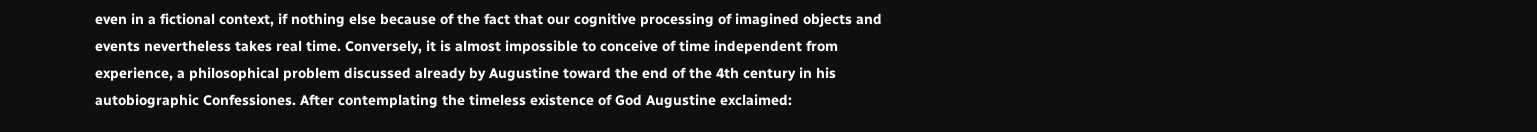even in a fictional context, if nothing else because of the fact that our cognitive processing of imagined objects and events nevertheless takes real time. Conversely, it is almost impossible to conceive of time independent from experience, a philosophical problem discussed already by Augustine toward the end of the 4th century in his autobiographic Confessiones. After contemplating the timeless existence of God Augustine exclaimed: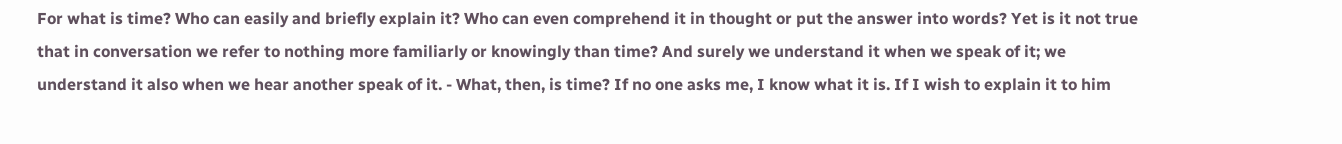For what is time? Who can easily and briefly explain it? Who can even comprehend it in thought or put the answer into words? Yet is it not true that in conversation we refer to nothing more familiarly or knowingly than time? And surely we understand it when we speak of it; we understand it also when we hear another speak of it. - What, then, is time? If no one asks me, I know what it is. If I wish to explain it to him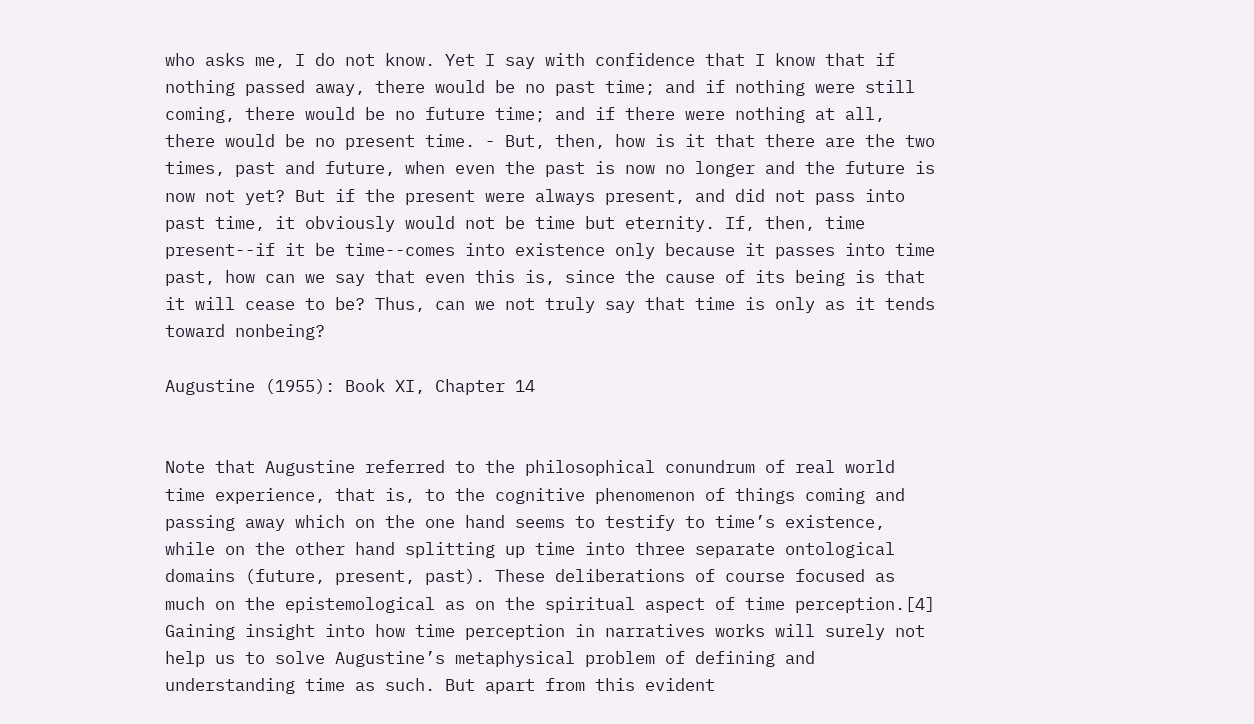who asks me, I do not know. Yet I say with confidence that I know that if nothing passed away, there would be no past time; and if nothing were still coming, there would be no future time; and if there were nothing at all, there would be no present time. - But, then, how is it that there are the two times, past and future, when even the past is now no longer and the future is now not yet? But if the present were always present, and did not pass into past time, it obviously would not be time but eternity. If, then, time present--if it be time--comes into existence only because it passes into time past, how can we say that even this is, since the cause of its being is that it will cease to be? Thus, can we not truly say that time is only as it tends toward nonbeing?

Augustine (1955): Book XI, Chapter 14


Note that Augustine referred to the philosophical conundrum of real world time experience, that is, to the cognitive phenomenon of things coming and passing away which on the one hand seems to testify to time’s existence, while on the other hand splitting up time into three separate ontological domains (future, present, past). These deliberations of course focused as much on the epistemological as on the spiritual aspect of time perception.[4] Gaining insight into how time perception in narratives works will surely not help us to solve Augustine’s metaphysical problem of defining and understanding time as such. But apart from this evident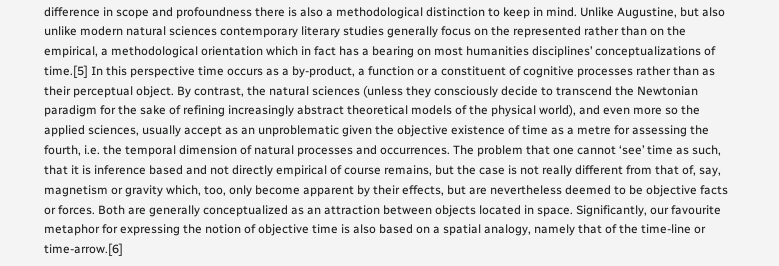difference in scope and profoundness there is also a methodological distinction to keep in mind. Unlike Augustine, but also unlike modern natural sciences contemporary literary studies generally focus on the represented rather than on the empirical, a methodological orientation which in fact has a bearing on most humanities disciplines’ conceptualizations of time.[5] In this perspective time occurs as a by-product, a function or a constituent of cognitive processes rather than as their perceptual object. By contrast, the natural sciences (unless they consciously decide to transcend the Newtonian paradigm for the sake of refining increasingly abstract theoretical models of the physical world), and even more so the applied sciences, usually accept as an unproblematic given the objective existence of time as a metre for assessing the fourth, i.e. the temporal dimension of natural processes and occurrences. The problem that one cannot ‘see’ time as such, that it is inference based and not directly empirical of course remains, but the case is not really different from that of, say, magnetism or gravity which, too, only become apparent by their effects, but are nevertheless deemed to be objective facts or forces. Both are generally conceptualized as an attraction between objects located in space. Significantly, our favourite metaphor for expressing the notion of objective time is also based on a spatial analogy, namely that of the time-line or time-arrow.[6]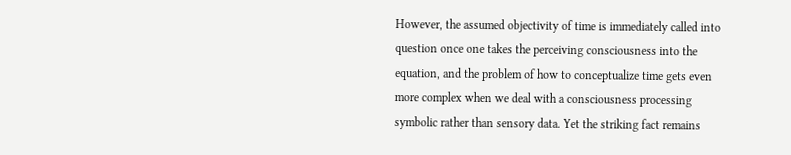However, the assumed objectivity of time is immediately called into question once one takes the perceiving consciousness into the equation, and the problem of how to conceptualize time gets even more complex when we deal with a consciousness processing symbolic rather than sensory data. Yet the striking fact remains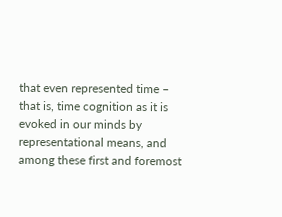that even represented time – that is, time cognition as it is evoked in our minds by representational means, and among these first and foremost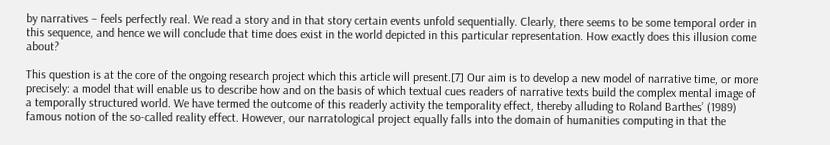by narratives – feels perfectly real. We read a story and in that story certain events unfold sequentially. Clearly, there seems to be some temporal order in this sequence, and hence we will conclude that time does exist in the world depicted in this particular representation. How exactly does this illusion come about?

This question is at the core of the ongoing research project which this article will present.[7] Our aim is to develop a new model of narrative time, or more precisely: a model that will enable us to describe how and on the basis of which textual cues readers of narrative texts build the complex mental image of a temporally structured world. We have termed the outcome of this readerly activity the temporality effect, thereby alluding to Roland Barthes’ (1989) famous notion of the so-called reality effect. However, our narratological project equally falls into the domain of humanities computing in that the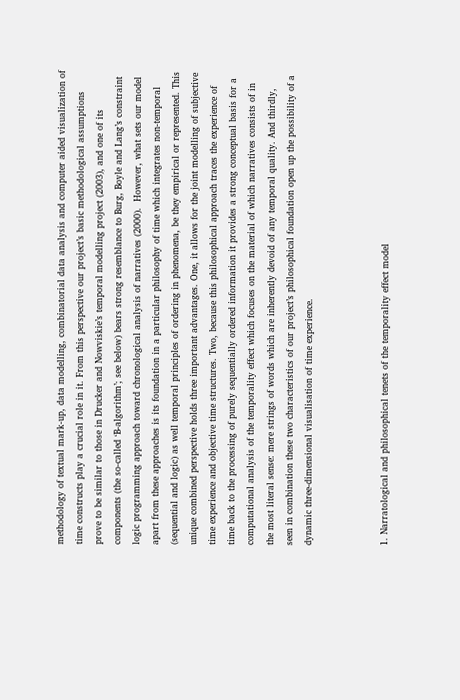methodology of textual mark-up, data modelling, combinatorial data analysis and computer aided visualization of time constructs play a crucial role in it. From this perspective our project’s basic methodological assumptions prove to be similar to those in Drucker and Nowviskie’s temporal modelling project (2003), and one of its components (the so-called ‘B-algorithm’; see below) bears strong resemblance to Burg, Boyle and Lang’s constraint logic programming approach toward chronological analysis of narratives (2000).  However, what sets our model apart from these approaches is its foundation in a particular philosophy of time which integrates non-temporal (sequential and logic) as well temporal principles of ordering in phenomena, be they empirical or represented. This unique combined perspective holds three important advantages. One, it allows for the joint modelling of subjective time experience and objective time structures. Two, because this philosophical approach traces the experience of time back to the processing of purely sequentially ordered information it provides a strong conceptual basis for a computational analysis of the temporality effect which focuses on the material of which narratives consists of in the most literal sense: mere strings of words which are inherently devoid of any temporal quality. And thirdly, seen in combination these two characteristics of our project’s philosophical foundation open up the possibility of a dynamic three-dimensional visualisation of time experience.



1. Narratological and philosophical tenets of the temporality effect model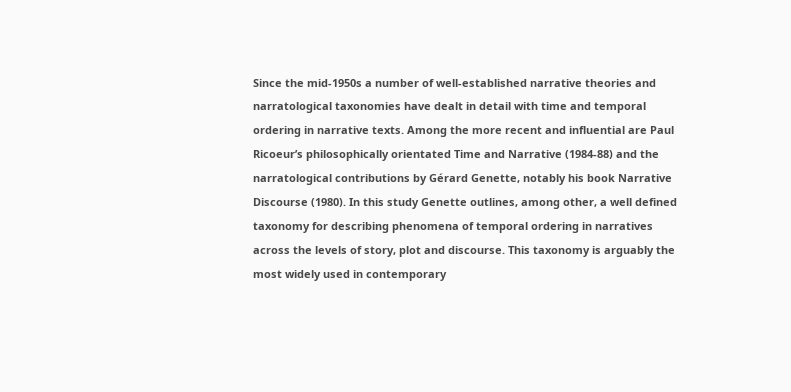Since the mid-1950s a number of well-established narrative theories and narratological taxonomies have dealt in detail with time and temporal ordering in narrative texts. Among the more recent and influential are Paul Ricoeur’s philosophically orientated Time and Narrative (1984-88) and the narratological contributions by Gérard Genette, notably his book Narrative Discourse (1980). In this study Genette outlines, among other, a well defined taxonomy for describing phenomena of temporal ordering in narratives across the levels of story, plot and discourse. This taxonomy is arguably the most widely used in contemporary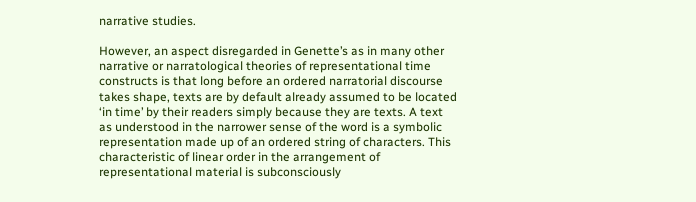narrative studies.

However, an aspect disregarded in Genette’s as in many other narrative or narratological theories of representational time constructs is that long before an ordered narratorial discourse takes shape, texts are by default already assumed to be located ‘in time’ by their readers simply because they are texts. A text as understood in the narrower sense of the word is a symbolic representation made up of an ordered string of characters. This characteristic of linear order in the arrangement of representational material is subconsciously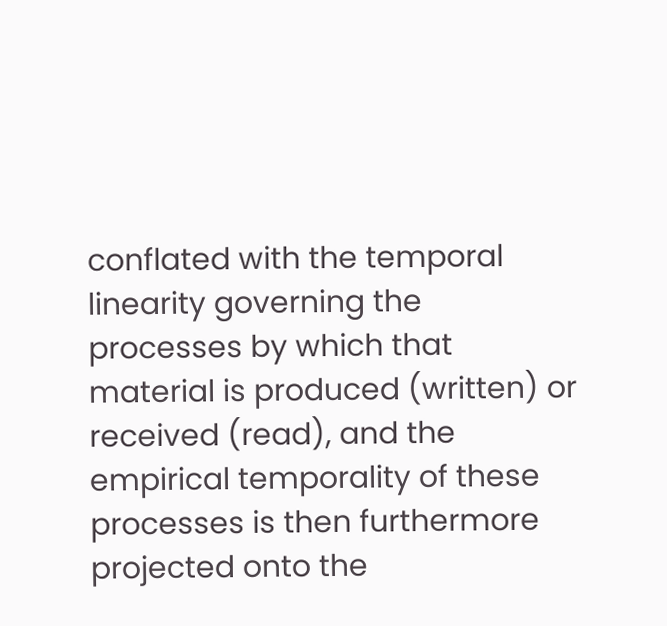conflated with the temporal linearity governing the processes by which that material is produced (written) or received (read), and the empirical temporality of these processes is then furthermore projected onto the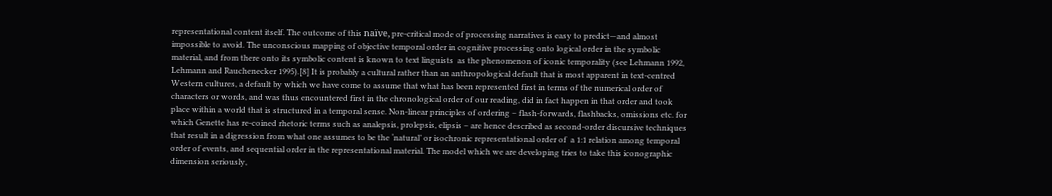representational content itself. The outcome of this naïve, pre-critical mode of processing narratives is easy to predict—and almost impossible to avoid. The unconscious mapping of objective temporal order in cognitive processing onto logical order in the symbolic material, and from there onto its symbolic content is known to text linguists  as the phenomenon of iconic temporality (see Lehmann 1992, Lehmann and Rauchenecker 1995).[8] It is probably a cultural rather than an anthropological default that is most apparent in text-centred Western cultures, a default by which we have come to assume that what has been represented first in terms of the numerical order of characters or words, and was thus encountered first in the chronological order of our reading, did in fact happen in that order and took place within a world that is structured in a temporal sense. Non-linear principles of ordering – flash-forwards, flashbacks, omissions etc. for which Genette has re-coined rhetoric terms such as analepsis, prolepsis, elipsis – are hence described as second-order discursive techniques that result in a digression from what one assumes to be the ‘natural’ or isochronic representational order of  a 1:1 relation among temporal order of events, and sequential order in the representational material. The model which we are developing tries to take this iconographic dimension seriously,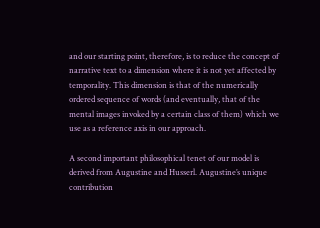and our starting point, therefore, is to reduce the concept of narrative text to a dimension where it is not yet affected by temporality. This dimension is that of the numerically ordered sequence of words (and eventually, that of the mental images invoked by a certain class of them) which we use as a reference axis in our approach.

A second important philosophical tenet of our model is derived from Augustine and Husserl. Augustine’s unique contribution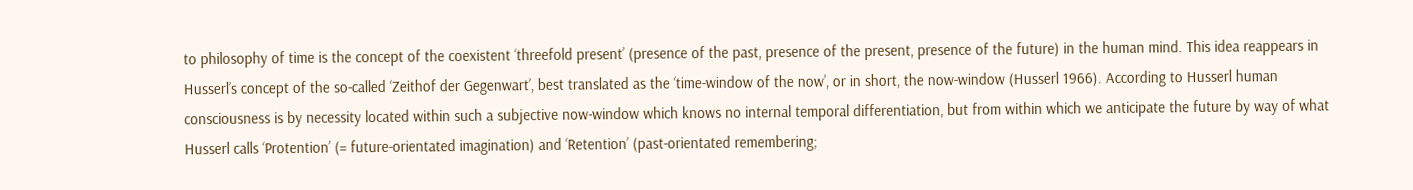to philosophy of time is the concept of the coexistent ‘threefold present’ (presence of the past, presence of the present, presence of the future) in the human mind. This idea reappears in Husserl’s concept of the so-called ‘Zeithof der Gegenwart’, best translated as the ‘time-window of the now’, or in short, the now-window (Husserl 1966). According to Husserl human consciousness is by necessity located within such a subjective now-window which knows no internal temporal differentiation, but from within which we anticipate the future by way of what Husserl calls ‘Protention’ (= future-orientated imagination) and ‘Retention’ (past-orientated remembering;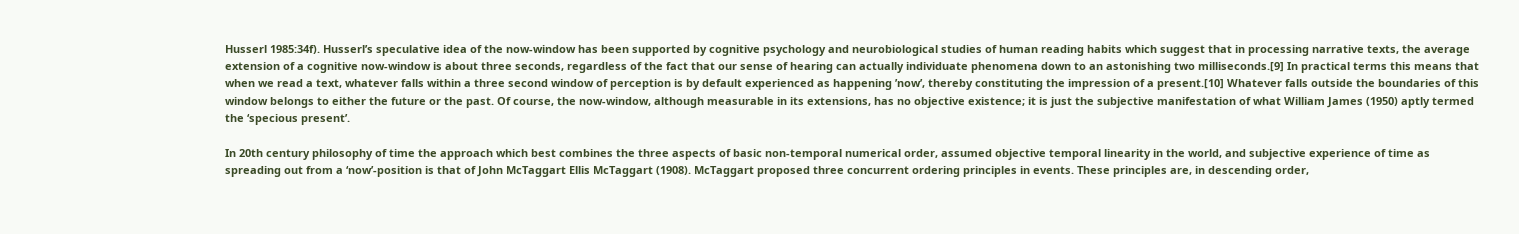Husserl 1985:34f). Husserl’s speculative idea of the now-window has been supported by cognitive psychology and neurobiological studies of human reading habits which suggest that in processing narrative texts, the average extension of a cognitive now-window is about three seconds, regardless of the fact that our sense of hearing can actually individuate phenomena down to an astonishing two milliseconds.[9] In practical terms this means that when we read a text, whatever falls within a three second window of perception is by default experienced as happening ’now’, thereby constituting the impression of a present.[10] Whatever falls outside the boundaries of this window belongs to either the future or the past. Of course, the now-window, although measurable in its extensions, has no objective existence; it is just the subjective manifestation of what William James (1950) aptly termed the ‘specious present’.

In 20th century philosophy of time the approach which best combines the three aspects of basic non-temporal numerical order, assumed objective temporal linearity in the world, and subjective experience of time as spreading out from a ‘now’-position is that of John McTaggart Ellis McTaggart (1908). McTaggart proposed three concurrent ordering principles in events. These principles are, in descending order,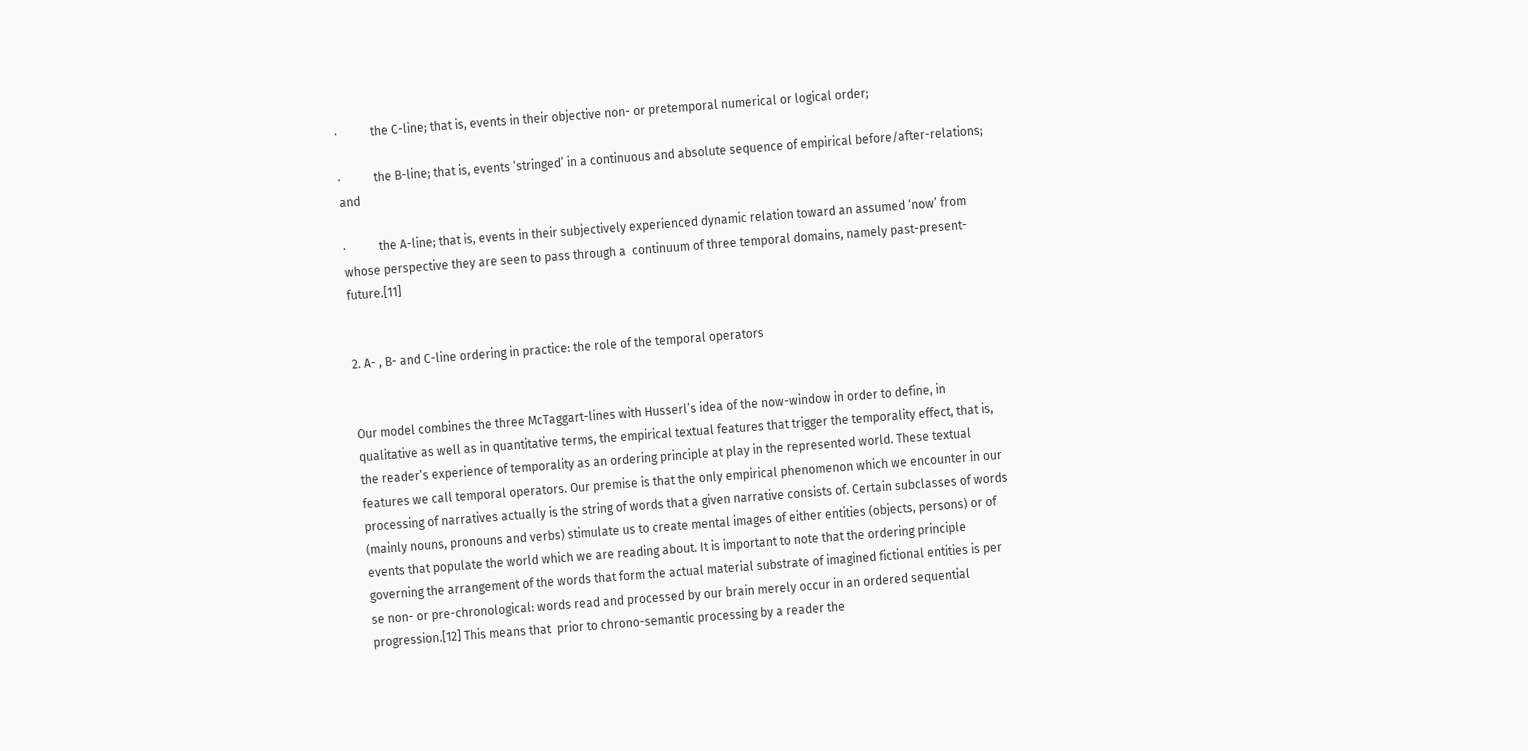·           the C-line; that is, events in their objective non- or pretemporal numerical or logical order;

·           the B-line; that is, events ‘stringed’ in a continuous and absolute sequence of empirical before/after-relations; and

·           the A-line; that is, events in their subjectively experienced dynamic relation toward an assumed ‘now’ from whose perspective they are seen to pass through a  continuum of three temporal domains, namely past-present-future.[11]


2. A- , B- and C-line ordering in practice: the role of the temporal operators


Our model combines the three McTaggart-lines with Husserl’s idea of the now-window in order to define, in qualitative as well as in quantitative terms, the empirical textual features that trigger the temporality effect, that is, the reader’s experience of temporality as an ordering principle at play in the represented world. These textual features we call temporal operators. Our premise is that the only empirical phenomenon which we encounter in our processing of narratives actually is the string of words that a given narrative consists of. Certain subclasses of words (mainly nouns, pronouns and verbs) stimulate us to create mental images of either entities (objects, persons) or of events that populate the world which we are reading about. It is important to note that the ordering principle governing the arrangement of the words that form the actual material substrate of imagined fictional entities is per se non- or pre-chronological: words read and processed by our brain merely occur in an ordered sequential progression.[12] This means that  prior to chrono-semantic processing by a reader the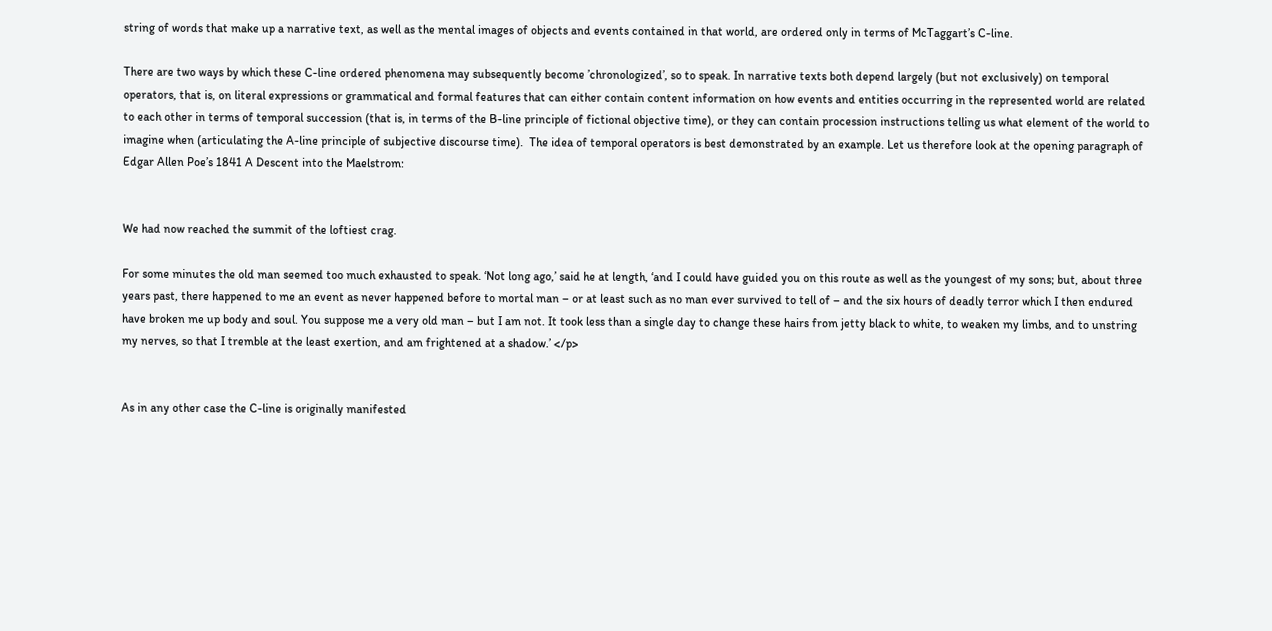string of words that make up a narrative text, as well as the mental images of objects and events contained in that world, are ordered only in terms of McTaggart’s C-line.

There are two ways by which these C-line ordered phenomena may subsequently become ’chronologized’, so to speak. In narrative texts both depend largely (but not exclusively) on temporal operators, that is, on literal expressions or grammatical and formal features that can either contain content information on how events and entities occurring in the represented world are related to each other in terms of temporal succession (that is, in terms of the B-line principle of fictional objective time), or they can contain procession instructions telling us what element of the world to imagine when (articulating the A-line principle of subjective discourse time).  The idea of temporal operators is best demonstrated by an example. Let us therefore look at the opening paragraph of Edgar Allen Poe’s 1841 A Descent into the Maelstrom:


We had now reached the summit of the loftiest crag.

For some minutes the old man seemed too much exhausted to speak. ‘Not long ago,’ said he at length, ‘and I could have guided you on this route as well as the youngest of my sons; but, about three years past, there happened to me an event as never happened before to mortal man – or at least such as no man ever survived to tell of – and the six hours of deadly terror which I then endured have broken me up body and soul. You suppose me a very old man – but I am not. It took less than a single day to change these hairs from jetty black to white, to weaken my limbs, and to unstring my nerves, so that I tremble at the least exertion, and am frightened at a shadow.’ </p>


As in any other case the C-line is originally manifested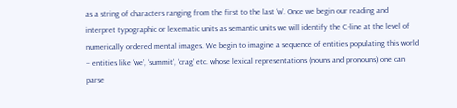as a string of characters ranging from the first to the last ‘w’. Once we begin our reading and interpret typographic or lexematic units as semantic units we will identify the C-line at the level of numerically ordered mental images. We begin to imagine a sequence of entities populating this world – entities like ‘we’, ‘summit’, ‘crag’ etc. whose lexical representations (nouns and pronouns) one can parse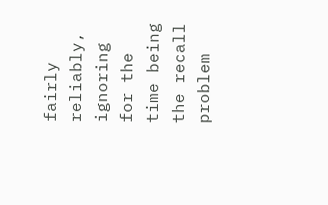fairly reliably, ignoring for the time being the recall problem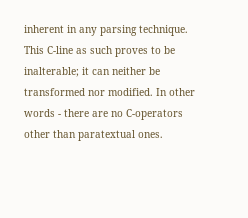inherent in any parsing technique. This C-line as such proves to be inalterable; it can neither be transformed nor modified. In other words - there are no C-operators other than paratextual ones.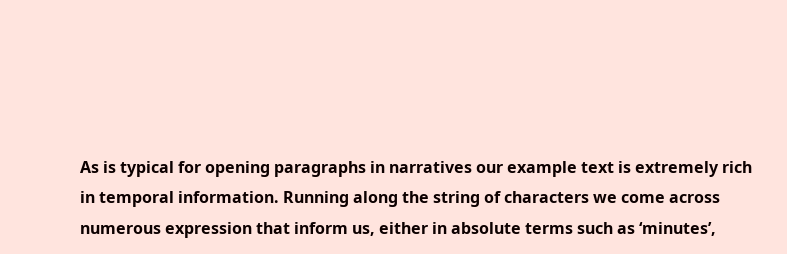As is typical for opening paragraphs in narratives our example text is extremely rich in temporal information. Running along the string of characters we come across numerous expression that inform us, either in absolute terms such as ‘minutes’,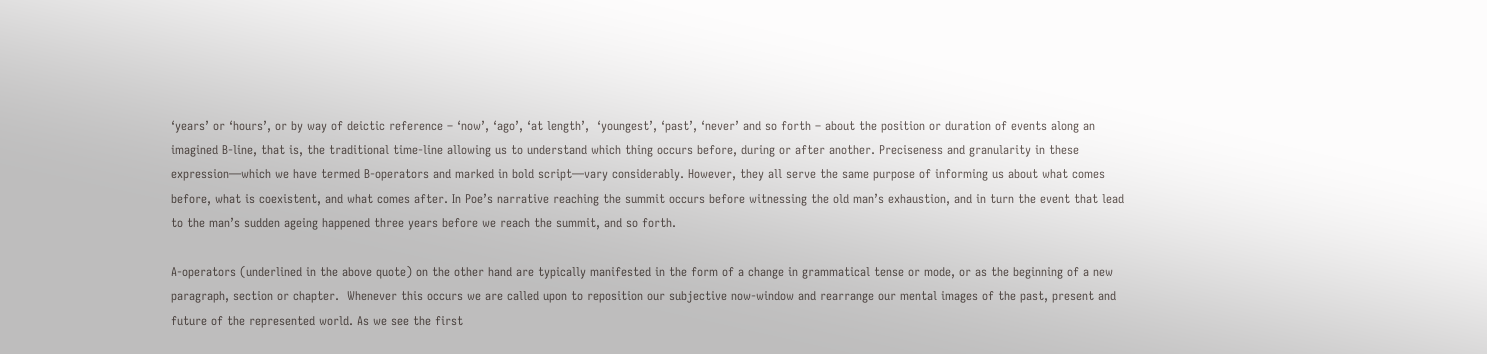‘years’ or ‘hours’, or by way of deictic reference – ‘now’, ‘ago’, ‘at length’,  ‘youngest’, ‘past’, ‘never’ and so forth – about the position or duration of events along an imagined B-line, that is, the traditional time-line allowing us to understand which thing occurs before, during or after another. Preciseness and granularity in these expression—which we have termed B-operators and marked in bold script—vary considerably. However, they all serve the same purpose of informing us about what comes before, what is coexistent, and what comes after. In Poe’s narrative reaching the summit occurs before witnessing the old man’s exhaustion, and in turn the event that lead to the man’s sudden ageing happened three years before we reach the summit, and so forth.

A-operators (underlined in the above quote) on the other hand are typically manifested in the form of a change in grammatical tense or mode, or as the beginning of a new paragraph, section or chapter.  Whenever this occurs we are called upon to reposition our subjective now-window and rearrange our mental images of the past, present and future of the represented world. As we see the first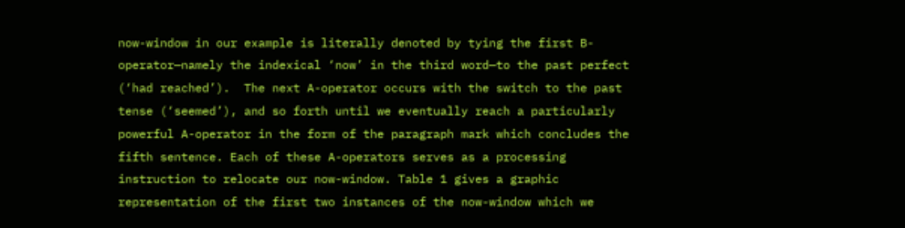now-window in our example is literally denoted by tying the first B-operator—namely the indexical ‘now’ in the third word—to the past perfect (‘had reached’).  The next A-operator occurs with the switch to the past tense (‘seemed’), and so forth until we eventually reach a particularly powerful A-operator in the form of the paragraph mark which concludes the fifth sentence. Each of these A-operators serves as a processing instruction to relocate our now-window. Table 1 gives a graphic representation of the first two instances of the now-window which we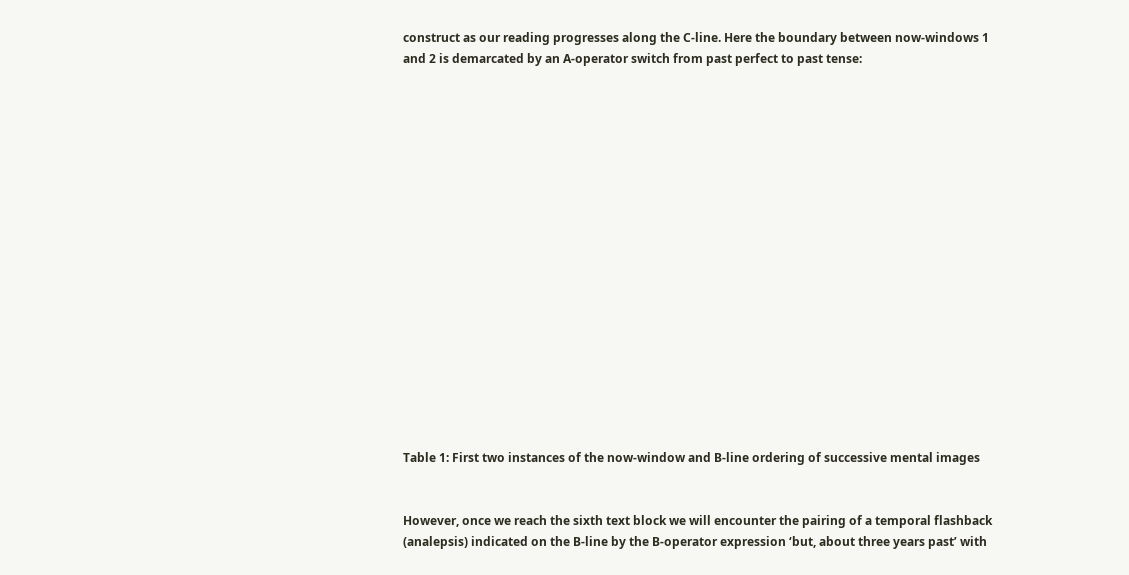construct as our reading progresses along the C-line. Here the boundary between now-windows 1 and 2 is demarcated by an A-operator switch from past perfect to past tense:


















Table 1: First two instances of the now-window and B-line ordering of successive mental images


However, once we reach the sixth text block we will encounter the pairing of a temporal flashback (analepsis) indicated on the B-line by the B-operator expression ‘but, about three years past’ with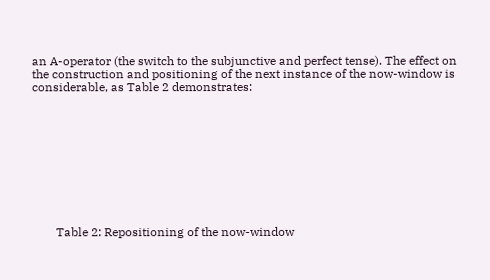an A-operator (the switch to the subjunctive and perfect tense). The effect on the construction and positioning of the next instance of the now-window is considerable, as Table 2 demonstrates:










        Table 2: Repositioning of the now-window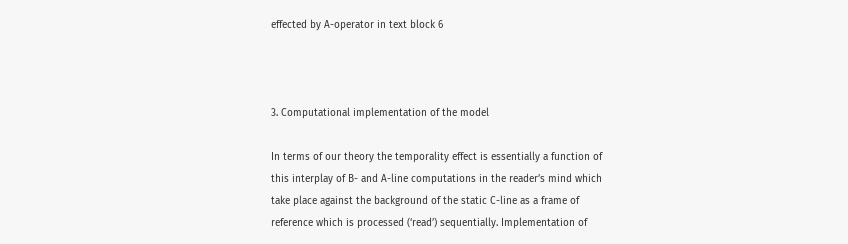effected by A-operator in text block 6



3. Computational implementation of the model

In terms of our theory the temporality effect is essentially a function of this interplay of B- and A-line computations in the reader’s mind which take place against the background of the static C-line as a frame of reference which is processed (‘read’) sequentially. Implementation of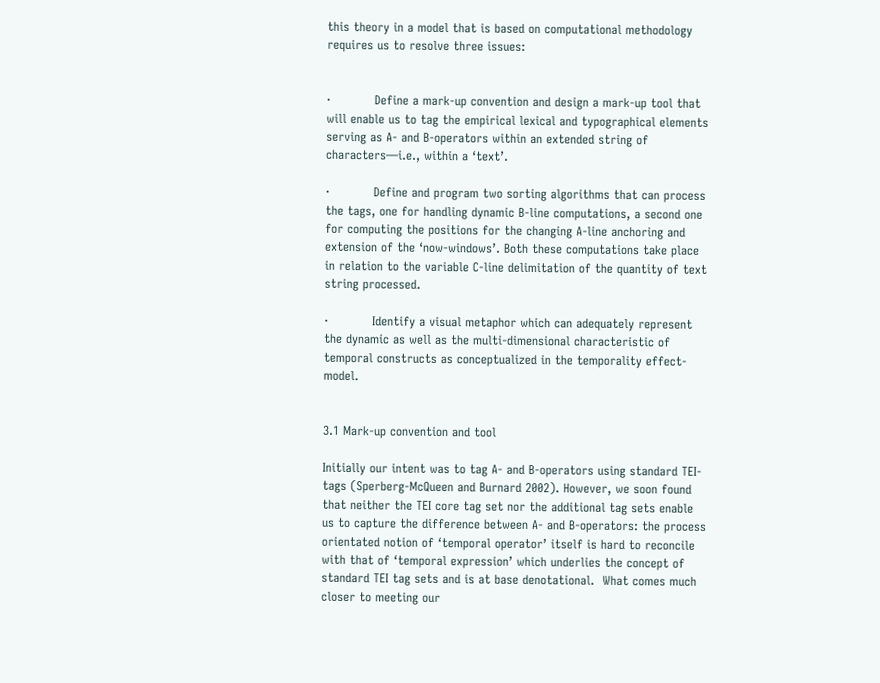this theory in a model that is based on computational methodology requires us to resolve three issues:


·           Define a mark-up convention and design a mark-up tool that will enable us to tag the empirical lexical and typographical elements serving as A- and B-operators within an extended string of characters—i.e., within a ‘text’.

·           Define and program two sorting algorithms that can process the tags, one for handling dynamic B-line computations, a second one for computing the positions for the changing A-line anchoring and extension of the ‘now-windows’. Both these computations take place in relation to the variable C-line delimitation of the quantity of text string processed.

·           Identify a visual metaphor which can adequately represent the dynamic as well as the multi-dimensional characteristic of temporal constructs as conceptualized in the temporality effect-model.


3.1 Mark-up convention and tool

Initially our intent was to tag A- and B-operators using standard TEI-tags (Sperberg-McQueen and Burnard 2002). However, we soon found that neither the TEI core tag set nor the additional tag sets enable us to capture the difference between A- and B-operators: the process orientated notion of ‘temporal operator’ itself is hard to reconcile with that of ‘temporal expression’ which underlies the concept of standard TEI tag sets and is at base denotational.  What comes much closer to meeting our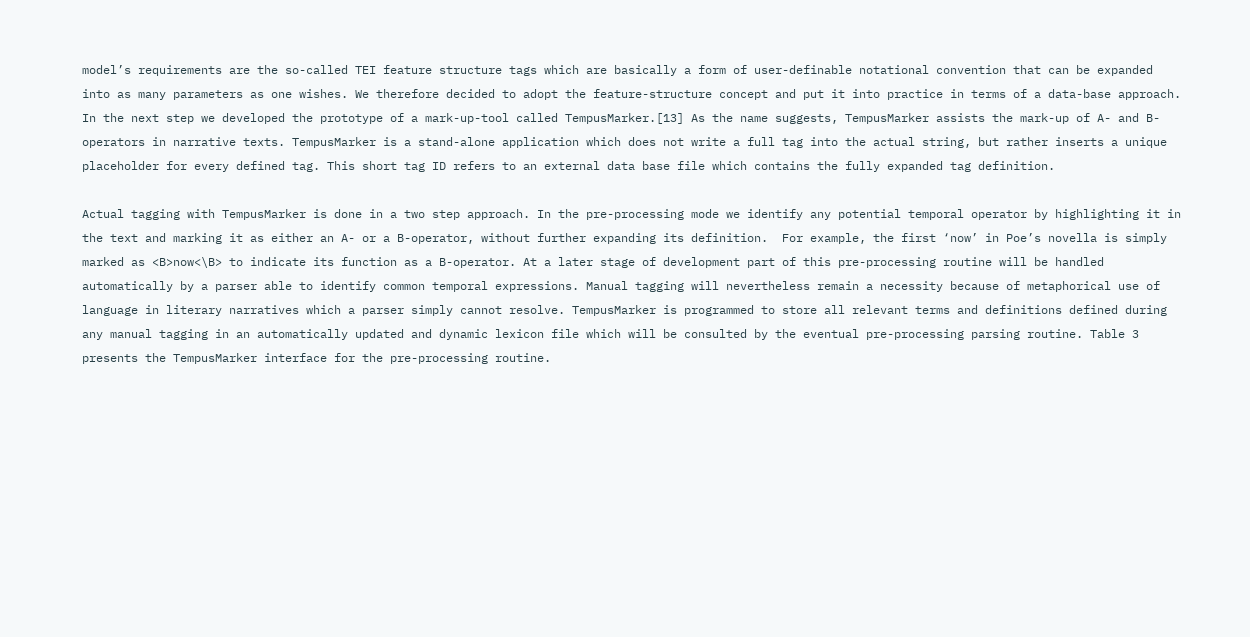model’s requirements are the so-called TEI feature structure tags which are basically a form of user-definable notational convention that can be expanded  into as many parameters as one wishes. We therefore decided to adopt the feature-structure concept and put it into practice in terms of a data-base approach. In the next step we developed the prototype of a mark-up-tool called TempusMarker.[13] As the name suggests, TempusMarker assists the mark-up of A- and B-operators in narrative texts. TempusMarker is a stand-alone application which does not write a full tag into the actual string, but rather inserts a unique placeholder for every defined tag. This short tag ID refers to an external data base file which contains the fully expanded tag definition.

Actual tagging with TempusMarker is done in a two step approach. In the pre-processing mode we identify any potential temporal operator by highlighting it in the text and marking it as either an A- or a B-operator, without further expanding its definition.  For example, the first ‘now’ in Poe’s novella is simply marked as <B>now<\B> to indicate its function as a B-operator. At a later stage of development part of this pre-processing routine will be handled automatically by a parser able to identify common temporal expressions. Manual tagging will nevertheless remain a necessity because of metaphorical use of language in literary narratives which a parser simply cannot resolve. TempusMarker is programmed to store all relevant terms and definitions defined during any manual tagging in an automatically updated and dynamic lexicon file which will be consulted by the eventual pre-processing parsing routine. Table 3 presents the TempusMarker interface for the pre-processing routine.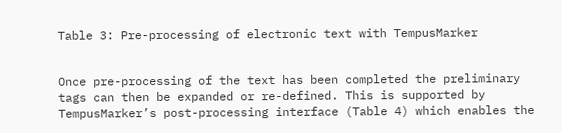Table 3: Pre-processing of electronic text with TempusMarker


Once pre-processing of the text has been completed the preliminary tags can then be expanded or re-defined. This is supported by TempusMarker’s post-processing interface (Table 4) which enables the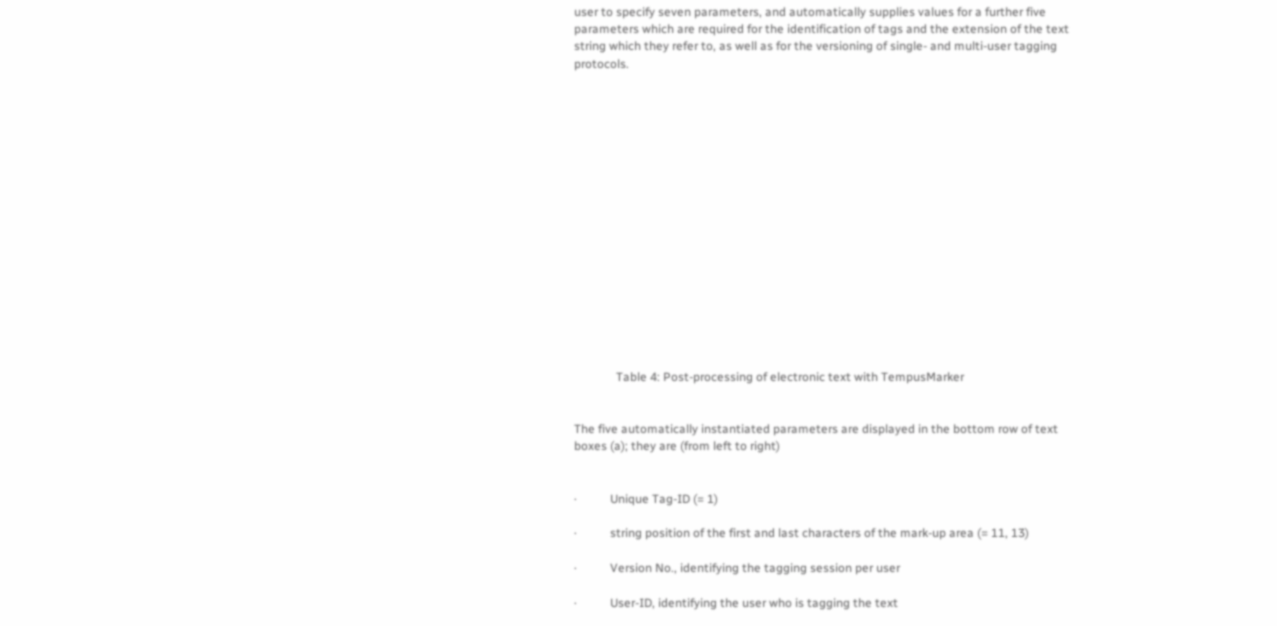user to specify seven parameters, and automatically supplies values for a further five parameters which are required for the identification of tags and the extension of the text string which they refer to, as well as for the versioning of single- and multi-user tagging protocols.

















              Table 4: Post-processing of electronic text with TempusMarker


The five automatically instantiated parameters are displayed in the bottom row of text boxes (a); they are (from left to right)


·           Unique Tag-ID (= 1)

·           string position of the first and last characters of the mark-up area (= 11, 13)

·           Version No., identifying the tagging session per user

·           User-ID, identifying the user who is tagging the text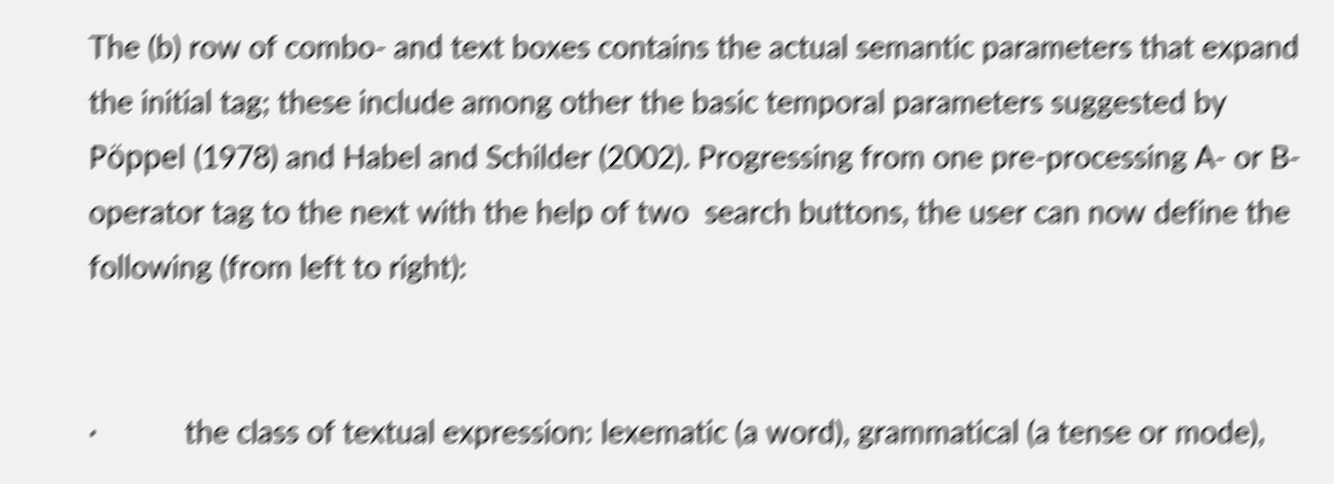The (b) row of combo- and text boxes contains the actual semantic parameters that expand the initial tag; these include among other the basic temporal parameters suggested by Pöppel (1978) and Habel and Schilder (2002). Progressing from one pre-processing A- or B-operator tag to the next with the help of two  search buttons, the user can now define the following (from left to right):


·           the class of textual expression: lexematic (a word), grammatical (a tense or mode),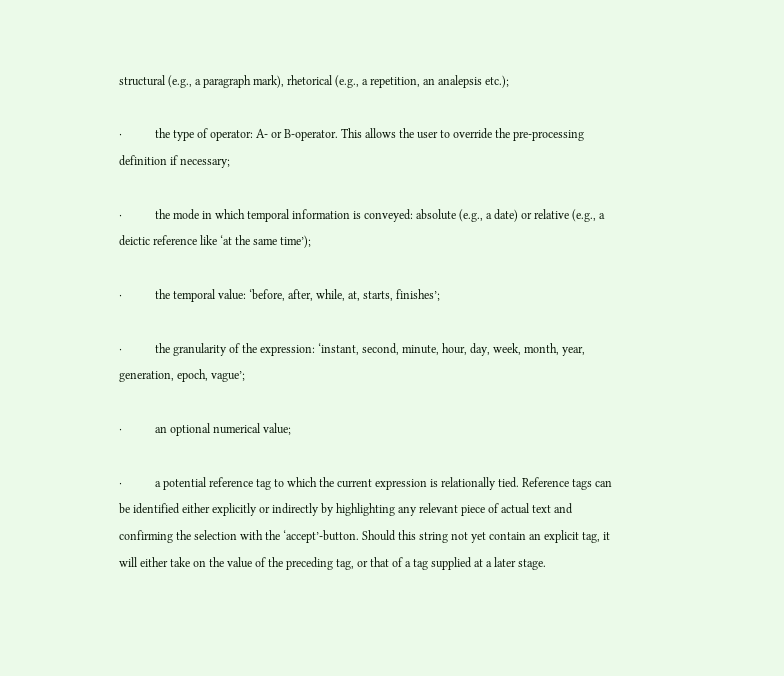structural (e.g., a paragraph mark), rhetorical (e.g., a repetition, an analepsis etc.);

·           the type of operator: A- or B-operator. This allows the user to override the pre-processing definition if necessary;

·           the mode in which temporal information is conveyed: absolute (e.g., a date) or relative (e.g., a deictic reference like ‘at the same time’);

·           the temporal value: ‘before, after, while, at, starts, finishes’;

·           the granularity of the expression: ‘instant, second, minute, hour, day, week, month, year, generation, epoch, vague’;

·           an optional numerical value;

·           a potential reference tag to which the current expression is relationally tied. Reference tags can be identified either explicitly or indirectly by highlighting any relevant piece of actual text and confirming the selection with the ‘accept’-button. Should this string not yet contain an explicit tag, it will either take on the value of the preceding tag, or that of a tag supplied at a later stage.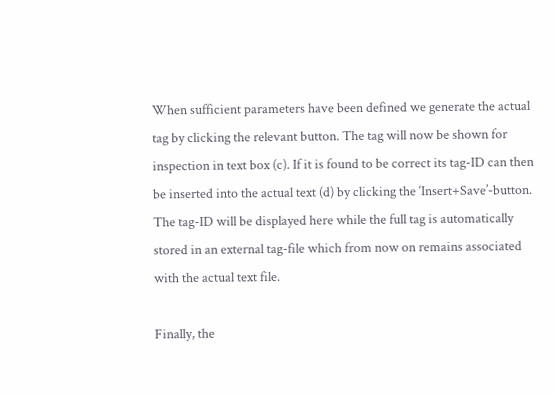When sufficient parameters have been defined we generate the actual tag by clicking the relevant button. The tag will now be shown for inspection in text box (c). If it is found to be correct its tag-ID can then be inserted into the actual text (d) by clicking the ‘Insert+Save’-button. The tag-ID will be displayed here while the full tag is automatically stored in an external tag-file which from now on remains associated with the actual text file.

Finally, the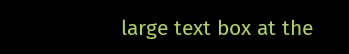large text box at the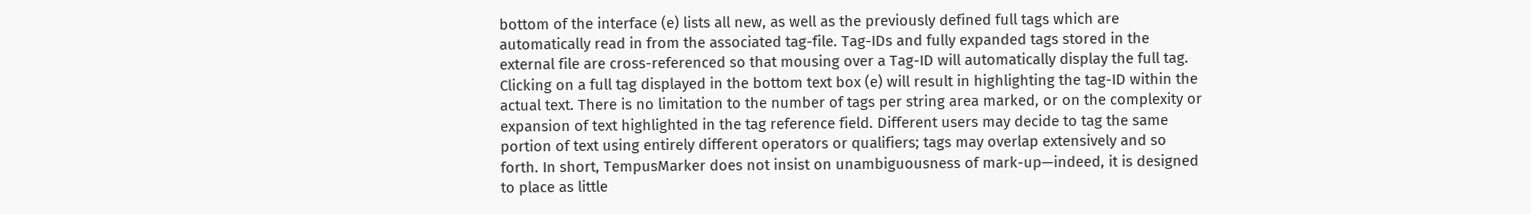bottom of the interface (e) lists all new, as well as the previously defined full tags which are automatically read in from the associated tag-file. Tag-IDs and fully expanded tags stored in the external file are cross-referenced so that mousing over a Tag-ID will automatically display the full tag. Clicking on a full tag displayed in the bottom text box (e) will result in highlighting the tag-ID within the actual text. There is no limitation to the number of tags per string area marked, or on the complexity or expansion of text highlighted in the tag reference field. Different users may decide to tag the same portion of text using entirely different operators or qualifiers; tags may overlap extensively and so forth. In short, TempusMarker does not insist on unambiguousness of mark-up—indeed, it is designed to place as little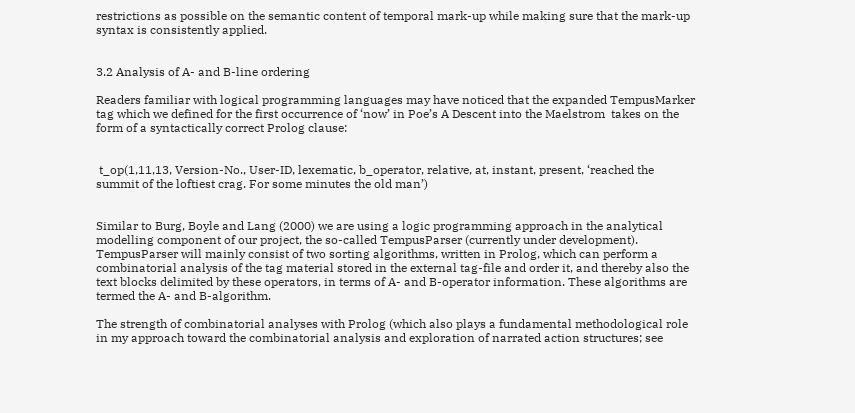restrictions as possible on the semantic content of temporal mark-up while making sure that the mark-up syntax is consistently applied.


3.2 Analysis of A- and B-line ordering

Readers familiar with logical programming languages may have noticed that the expanded TempusMarker tag which we defined for the first occurrence of ‘now’ in Poe’s A Descent into the Maelstrom  takes on the form of a syntactically correct Prolog clause:


 t_op(1,11,13, Version-No., User-ID, lexematic, b_operator, relative, at, instant, present, ‘reached the summit of the loftiest crag. For some minutes the old man’)


Similar to Burg, Boyle and Lang (2000) we are using a logic programming approach in the analytical modelling component of our project, the so-called TempusParser (currently under development). TempusParser will mainly consist of two sorting algorithms, written in Prolog, which can perform a combinatorial analysis of the tag material stored in the external tag-file and order it, and thereby also the text blocks delimited by these operators, in terms of A- and B-operator information. These algorithms are termed the A- and B-algorithm.

The strength of combinatorial analyses with Prolog (which also plays a fundamental methodological role in my approach toward the combinatorial analysis and exploration of narrated action structures; see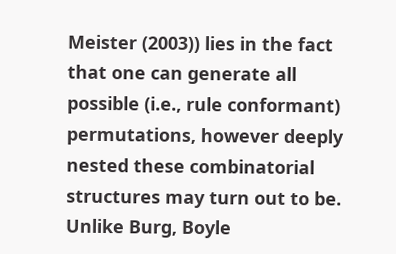Meister (2003)) lies in the fact that one can generate all possible (i.e., rule conformant) permutations, however deeply nested these combinatorial structures may turn out to be. Unlike Burg, Boyle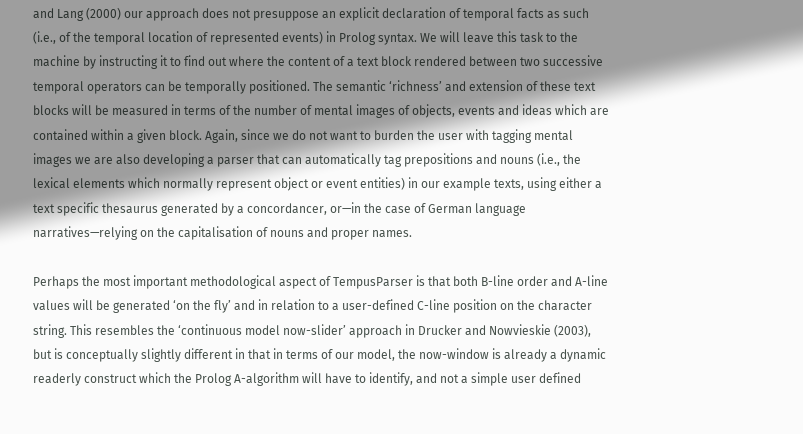and Lang (2000) our approach does not presuppose an explicit declaration of temporal facts as such (i.e., of the temporal location of represented events) in Prolog syntax. We will leave this task to the machine by instructing it to find out where the content of a text block rendered between two successive temporal operators can be temporally positioned. The semantic ‘richness’ and extension of these text blocks will be measured in terms of the number of mental images of objects, events and ideas which are contained within a given block. Again, since we do not want to burden the user with tagging mental images we are also developing a parser that can automatically tag prepositions and nouns (i.e., the lexical elements which normally represent object or event entities) in our example texts, using either a text specific thesaurus generated by a concordancer, or—in the case of German language narratives—relying on the capitalisation of nouns and proper names.

Perhaps the most important methodological aspect of TempusParser is that both B-line order and A-line values will be generated ‘on the fly’ and in relation to a user-defined C-line position on the character string. This resembles the ‘continuous model now-slider’ approach in Drucker and Nowvieskie (2003), but is conceptually slightly different in that in terms of our model, the now-window is already a dynamic readerly construct which the Prolog A-algorithm will have to identify, and not a simple user defined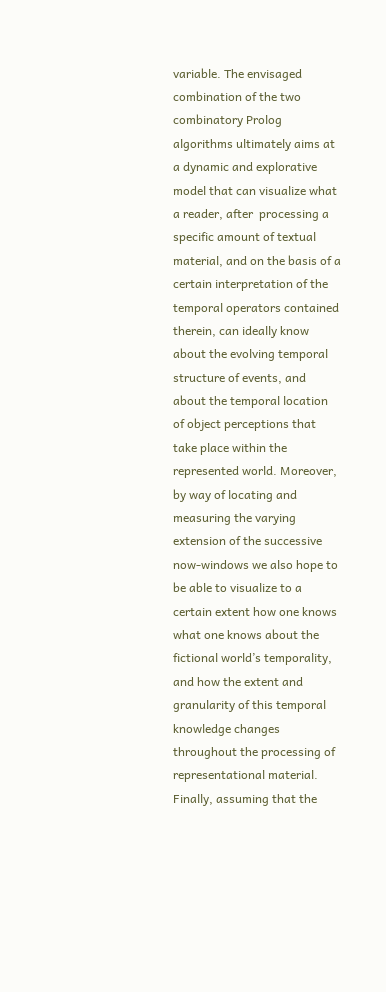variable. The envisaged combination of the two combinatory Prolog algorithms ultimately aims at a dynamic and explorative model that can visualize what a reader, after  processing a specific amount of textual material, and on the basis of a certain interpretation of the temporal operators contained therein, can ideally know about the evolving temporal structure of events, and about the temporal location of object perceptions that take place within the represented world. Moreover, by way of locating and measuring the varying extension of the successive now-windows we also hope to be able to visualize to a certain extent how one knows what one knows about the fictional world’s temporality, and how the extent and granularity of this temporal knowledge changes throughout the processing of representational material. Finally, assuming that the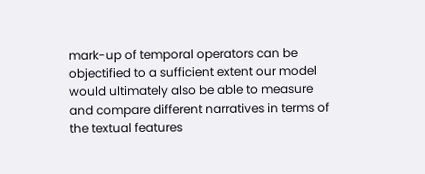mark-up of temporal operators can be objectified to a sufficient extent our model would ultimately also be able to measure and compare different narratives in terms of the textual features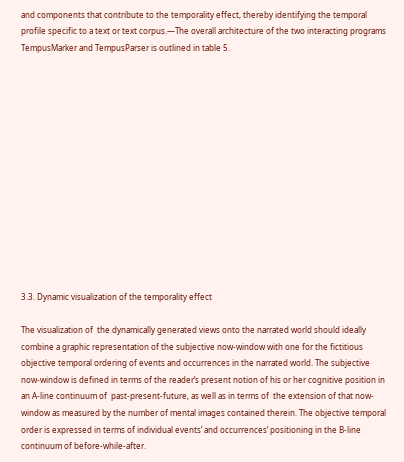and components that contribute to the temporality effect, thereby identifying the temporal profile specific to a text or text corpus.—The overall architecture of the two interacting programs TempusMarker and TempusParser is outlined in table 5.














3.3. Dynamic visualization of the temporality effect

The visualization of  the dynamically generated views onto the narrated world should ideally combine a graphic representation of the subjective now-window with one for the fictitious objective temporal ordering of events and occurrences in the narrated world. The subjective now-window is defined in terms of the reader’s present notion of his or her cognitive position in an A-line continuum of  past-present-future, as well as in terms of  the extension of that now-window as measured by the number of mental images contained therein. The objective temporal order is expressed in terms of individual events’ and occurrences’ positioning in the B-line continuum of before-while-after.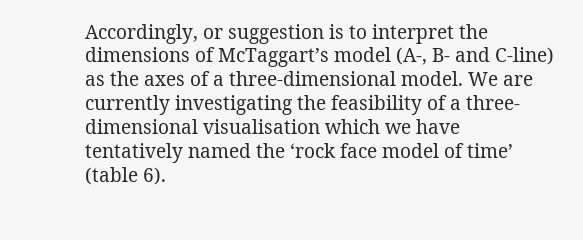Accordingly, or suggestion is to interpret the dimensions of McTaggart’s model (A-, B- and C-line) as the axes of a three-dimensional model. We are currently investigating the feasibility of a three-dimensional visualisation which we have tentatively named the ‘rock face model of time’ (table 6).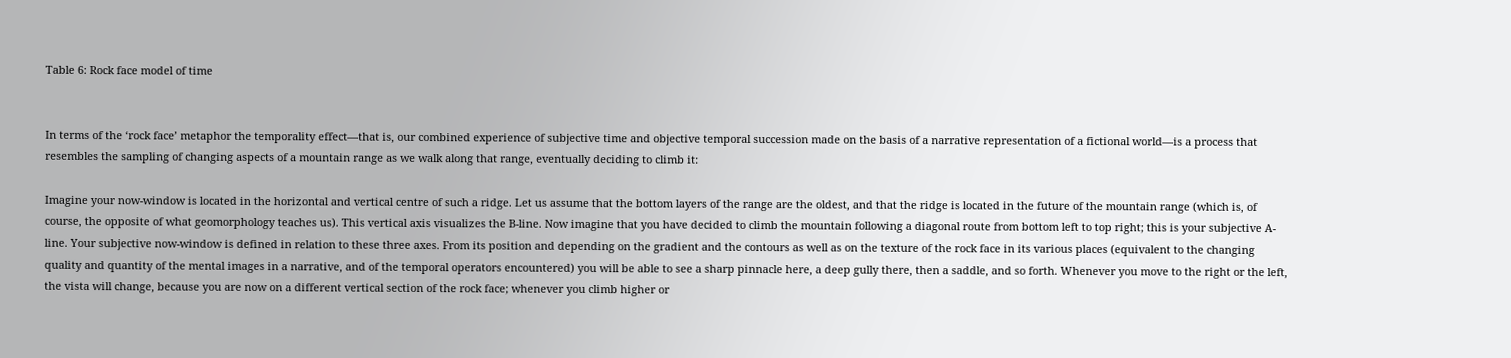Table 6: Rock face model of time


In terms of the ‘rock face’ metaphor the temporality effect—that is, our combined experience of subjective time and objective temporal succession made on the basis of a narrative representation of a fictional world—is a process that resembles the sampling of changing aspects of a mountain range as we walk along that range, eventually deciding to climb it:

Imagine your now-window is located in the horizontal and vertical centre of such a ridge. Let us assume that the bottom layers of the range are the oldest, and that the ridge is located in the future of the mountain range (which is, of course, the opposite of what geomorphology teaches us). This vertical axis visualizes the B-line. Now imagine that you have decided to climb the mountain following a diagonal route from bottom left to top right; this is your subjective A-line. Your subjective now-window is defined in relation to these three axes. From its position and depending on the gradient and the contours as well as on the texture of the rock face in its various places (equivalent to the changing quality and quantity of the mental images in a narrative, and of the temporal operators encountered) you will be able to see a sharp pinnacle here, a deep gully there, then a saddle, and so forth. Whenever you move to the right or the left, the vista will change, because you are now on a different vertical section of the rock face; whenever you climb higher or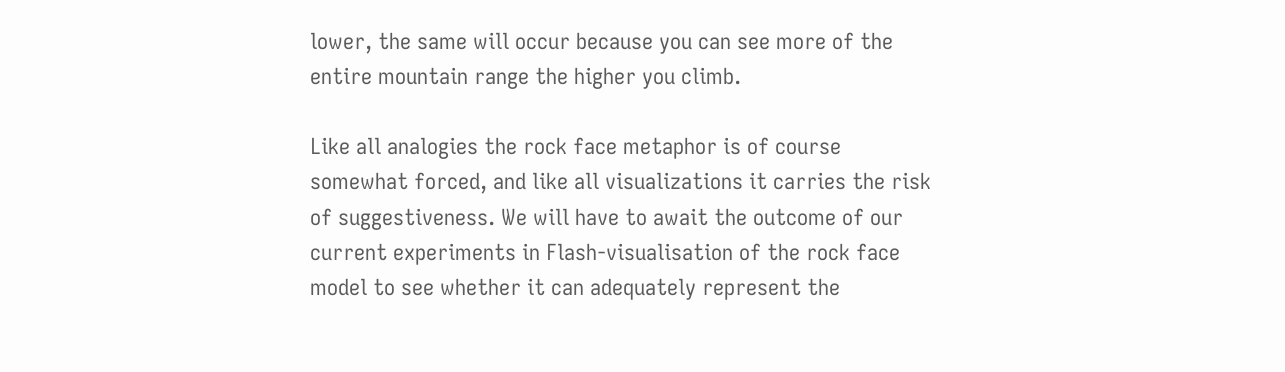lower, the same will occur because you can see more of the entire mountain range the higher you climb.

Like all analogies the rock face metaphor is of course somewhat forced, and like all visualizations it carries the risk of suggestiveness. We will have to await the outcome of our current experiments in Flash-visualisation of the rock face model to see whether it can adequately represent the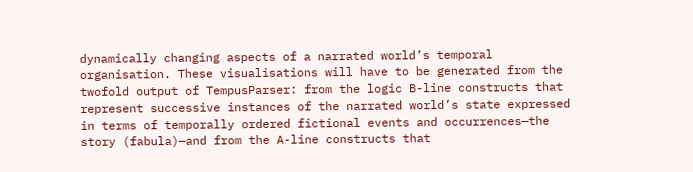dynamically changing aspects of a narrated world’s temporal organisation. These visualisations will have to be generated from the twofold output of TempusParser: from the logic B-line constructs that represent successive instances of the narrated world’s state expressed in terms of temporally ordered fictional events and occurrences—the story (fabula)—and from the A-line constructs that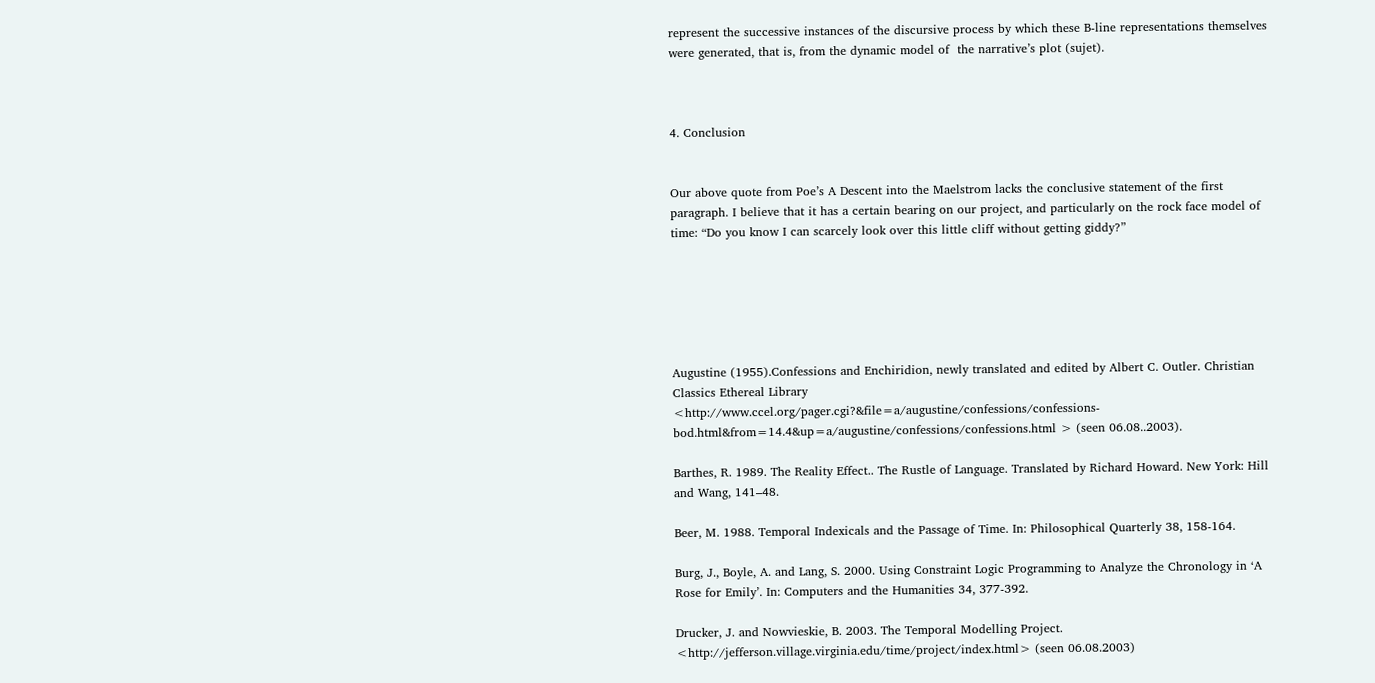represent the successive instances of the discursive process by which these B-line representations themselves were generated, that is, from the dynamic model of  the narrative’s plot (sujet).



4. Conclusion


Our above quote from Poe’s A Descent into the Maelstrom lacks the conclusive statement of the first paragraph. I believe that it has a certain bearing on our project, and particularly on the rock face model of time: “Do you know I can scarcely look over this little cliff without getting giddy?”






Augustine (1955).Confessions and Enchiridion, newly translated and edited by Albert C. Outler. Christian Classics Ethereal Library                <http://www.ccel.org/pager.cgi?&file=a/augustine/confessions/confessions-bod.html&from=14.4&up=a/augustine/confessions/confessions.html > (seen 06.08..2003).

Barthes, R. 1989. The Reality Effect.. The Rustle of Language. Translated by Richard Howard. New York: Hill and Wang, 141–48.

Beer, M. 1988. Temporal Indexicals and the Passage of Time. In: Philosophical Quarterly 38, 158-164.

Burg, J., Boyle, A. and Lang, S. 2000. Using Constraint Logic Programming to Analyze the Chronology in ‘A Rose for Emily’. In: Computers and the Humanities 34, 377-392.

Drucker, J. and Nowvieskie, B. 2003. The Temporal Modelling Project. <http://jefferson.village.virginia.edu/time/project/index.html> (seen 06.08.2003)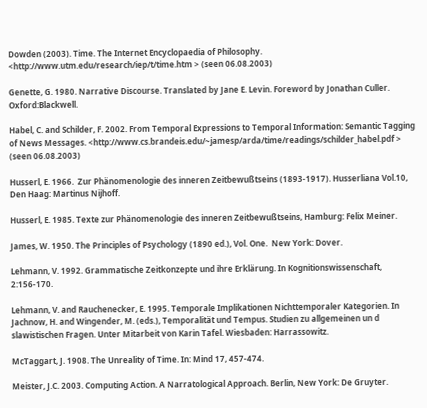Dowden (2003). Time. The Internet Encyclopaedia of Philosophy. <http://www.utm.edu/research/iep/t/time.htm > (seen 06.08.2003)

Genette, G. 1980. Narrative Discourse. Translated by Jane E. Levin. Foreword by Jonathan Culler. Oxford:Blackwell.

Habel, C. and Schilder, F. 2002. From Temporal Expressions to Temporal Information: Semantic Tagging of News Messages. <http://www.cs.brandeis.edu/~jamesp/arda/time/readings/schilder_habel.pdf > (seen 06.08.2003)

Husserl, E. 1966.  Zur Phänomenologie des inneren Zeitbewußtseins (1893-1917). Husserliana Vol.10, Den Haag: Martinus Nijhoff.

Husserl, E. 1985. Texte zur Phänomenologie des inneren Zeitbewußtseins, Hamburg: Felix Meiner.

James, W. 1950. The Principles of Psychology (1890 ed.), Vol. One.  New York: Dover.

Lehmann, V. 1992. Grammatische Zeitkonzepte und ihre Erklärung. In Kognitionswissenschaft, 2:156-170.

Lehmann, V. and Rauchenecker, E. 1995. Temporale Implikationen Nichttemporaler Kategorien. In Jachnow, H. and Wingender, M. (eds.), Temporalität und Tempus. Studien zu allgemeinen un d slawistischen Fragen. Unter Mitarbeit von Karin Tafel. Wiesbaden: Harrassowitz.

McTaggart, J. 1908. The Unreality of Time. In: Mind 17, 457-474.

Meister, J.C. 2003. Computing Action. A Narratological Approach. Berlin, New York: De Gruyter.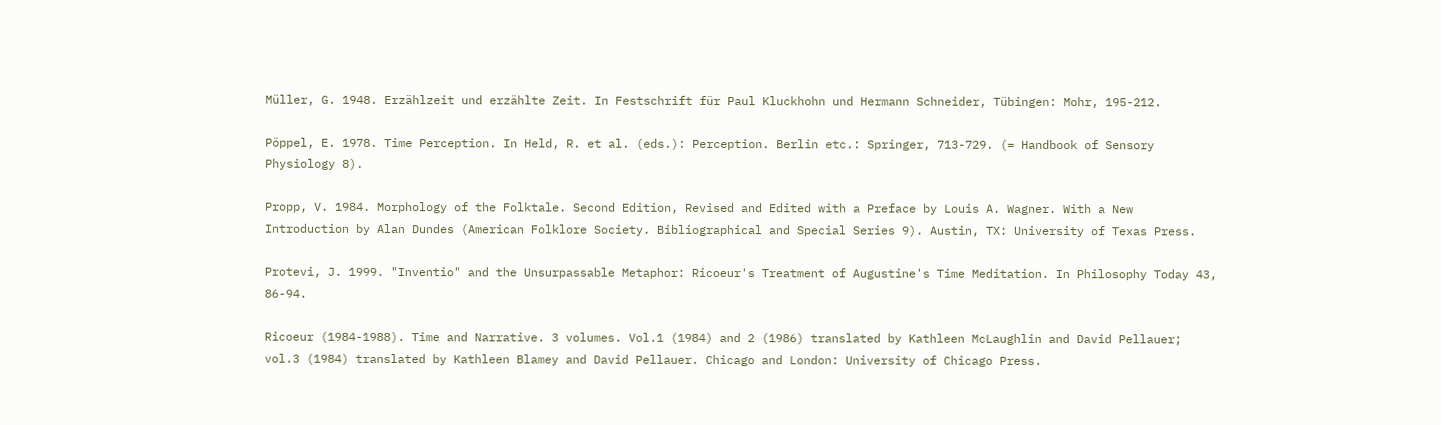Müller, G. 1948. Erzählzeit und erzählte Zeit. In Festschrift für Paul Kluckhohn und Hermann Schneider, Tübingen: Mohr, 195-212.

Pöppel, E. 1978. Time Perception. In Held, R. et al. (eds.): Perception. Berlin etc.: Springer, 713-729. (= Handbook of Sensory Physiology 8).

Propp, V. 1984. Morphology of the Folktale. Second Edition, Revised and Edited with a Preface by Louis A. Wagner. With a New Introduction by Alan Dundes (American Folklore Society. Bibliographical and Special Series 9). Austin, TX: University of Texas Press.

Protevi, J. 1999. "Inventio" and the Unsurpassable Metaphor: Ricoeur's Treatment of Augustine's Time Meditation. In Philosophy Today 43, 86-94.

Ricoeur (1984-1988). Time and Narrative. 3 volumes. Vol.1 (1984) and 2 (1986) translated by Kathleen McLaughlin and David Pellauer; vol.3 (1984) translated by Kathleen Blamey and David Pellauer. Chicago and London: University of Chicago Press.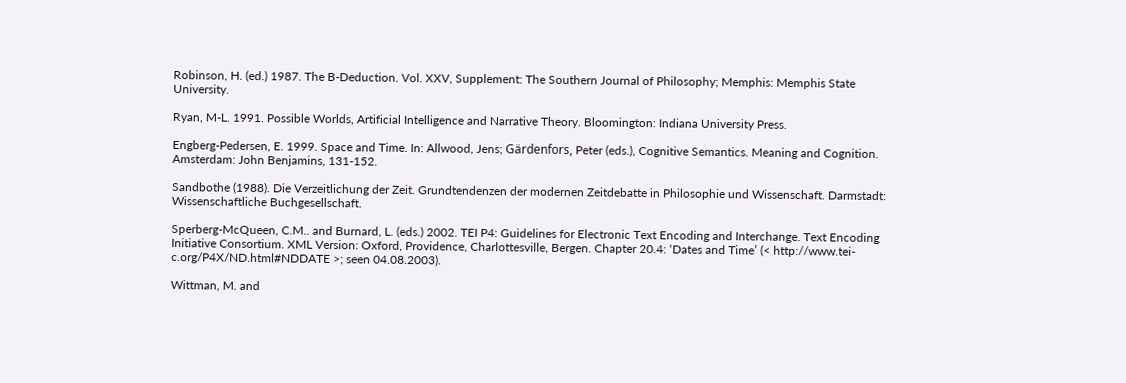Robinson, H. (ed.) 1987. The B-Deduction. Vol. XXV, Supplement: The Southern Journal of Philosophy; Memphis: Memphis State University.

Ryan, M-L. 1991. Possible Worlds, Artificial Intelligence and Narrative Theory. Bloomington: Indiana University Press.

Engberg-Pedersen, E. 1999. Space and Time. In: Allwood, Jens; Gärdenfors, Peter (eds.), Cognitive Semantics. Meaning and Cognition. Amsterdam: John Benjamins, 131-152.

Sandbothe (1988). Die Verzeitlichung der Zeit. Grundtendenzen der modernen Zeitdebatte in Philosophie und Wissenschaft. Darmstadt: Wissenschaftliche Buchgesellschaft.

Sperberg-McQueen, C.M.. and Burnard, L. (eds.) 2002. TEI P4: Guidelines for Electronic Text Encoding and Interchange. Text Encoding Initiative Consortium. XML Version: Oxford, Providence, Charlottesville, Bergen. Chapter 20.4: ‘Dates and Time’ (< http://www.tei-c.org/P4X/ND.html#NDDATE >; seen 04.08.2003).

Wittman, M. and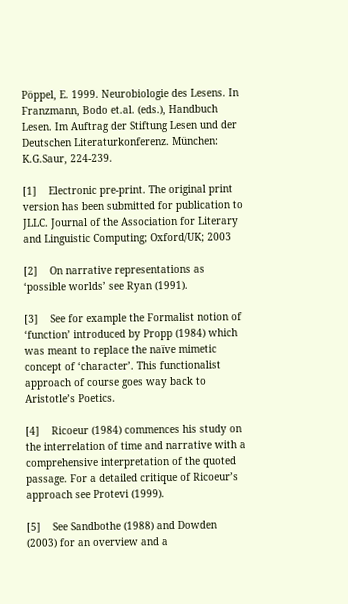Pöppel, E. 1999. Neurobiologie des Lesens. In Franzmann, Bodo et.al. (eds.), Handbuch Lesen. Im Auftrag der Stiftung Lesen und der Deutschen Literaturkonferenz. München: K.G.Saur, 224-239.

[1]    Electronic pre-print. The original print version has been submitted for publication to JLLC. Journal of the Association for Literary and Linguistic Computing; Oxford/UK; 2003

[2]    On narrative representations as ‘possible worlds’ see Ryan (1991).

[3]    See for example the Formalist notion of ‘function’ introduced by Propp (1984) which was meant to replace the naïve mimetic concept of ‘character’. This functionalist approach of course goes way back to Aristotle’s Poetics.

[4]    Ricoeur (1984) commences his study on the interrelation of time and narrative with a comprehensive interpretation of the quoted passage. For a detailed critique of Ricoeur’s approach see Protevi (1999).

[5]    See Sandbothe (1988) and Dowden (2003) for an overview and a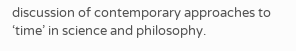discussion of contemporary approaches to ‘time’ in science and philosophy.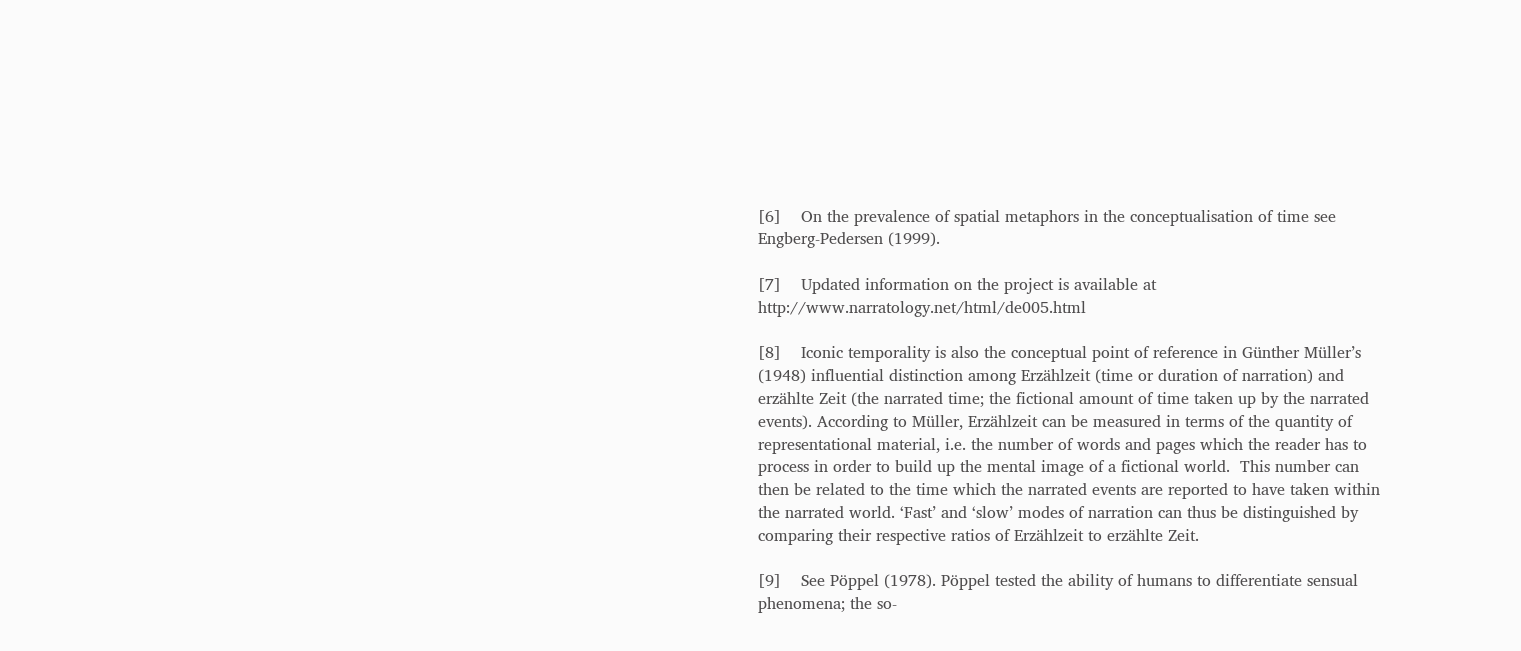[6]    On the prevalence of spatial metaphors in the conceptualisation of time see Engberg-Pedersen (1999).

[7]    Updated information on the project is available at http://www.narratology.net/html/de005.html

[8]    Iconic temporality is also the conceptual point of reference in Günther Müller’s (1948) influential distinction among Erzählzeit (time or duration of narration) and erzählte Zeit (the narrated time; the fictional amount of time taken up by the narrated events). According to Müller, Erzählzeit can be measured in terms of the quantity of representational material, i.e. the number of words and pages which the reader has to process in order to build up the mental image of a fictional world.  This number can then be related to the time which the narrated events are reported to have taken within the narrated world. ‘Fast’ and ‘slow’ modes of narration can thus be distinguished by comparing their respective ratios of Erzählzeit to erzählte Zeit.

[9]    See Pöppel (1978). Pöppel tested the ability of humans to differentiate sensual phenomena; the so-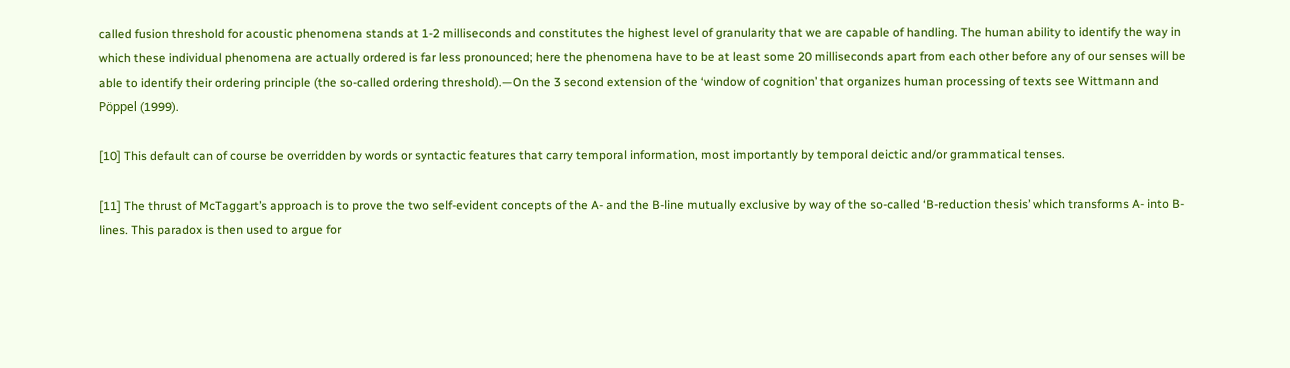called fusion threshold for acoustic phenomena stands at 1-2 milliseconds and constitutes the highest level of granularity that we are capable of handling. The human ability to identify the way in which these individual phenomena are actually ordered is far less pronounced; here the phenomena have to be at least some 20 milliseconds apart from each other before any of our senses will be able to identify their ordering principle (the so-called ordering threshold).—On the 3 second extension of the ‘window of cognition’ that organizes human processing of texts see Wittmann and Pöppel (1999).

[10] This default can of course be overridden by words or syntactic features that carry temporal information, most importantly by temporal deictic and/or grammatical tenses.

[11] The thrust of McTaggart’s approach is to prove the two self-evident concepts of the A- and the B-line mutually exclusive by way of the so-called ‘B-reduction thesis’ which transforms A- into B-lines. This paradox is then used to argue for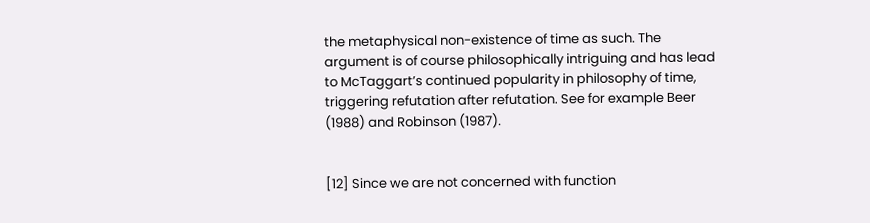the metaphysical non-existence of time as such. The argument is of course philosophically intriguing and has lead to McTaggart’s continued popularity in philosophy of time, triggering refutation after refutation. See for example Beer (1988) and Robinson (1987).


[12] Since we are not concerned with function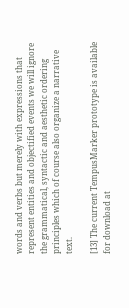words and verbs but merely with expressions that represent entities and objectified events we will ignore the grammatical, syntactic and aesthetic ordering principles which of course also organize a narrative text.

[13] The current TempusMarker prototype is available for download at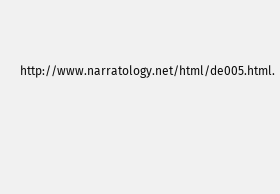http://www.narratology.net/html/de005.html.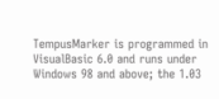TempusMarker is programmed in VisualBasic 6.0 and runs under Windows 98 and above; the 1.03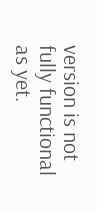version is not fully functional as yet.